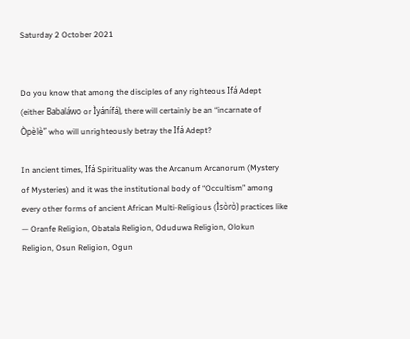Saturday 2 October 2021


Do you know that among the disciples of any righteous Ifá Adept (either Babaláwo or Ìyánífá), there will certainly be an “incarnate of Òpèlè” who will unrighteously betray the Ifá Adept?

In ancient times, Ifá Spirituality was the Arcanum Arcanorum (Mystery of Mysteries) and it was the institutional body of “Occultism” among every other forms of ancient African Multi-Religious (Ìsòrò) practices like — Oranfe Religion, Obatala Religion, Oduduwa Religion, Olokun Religion, Osun Religion, Ogun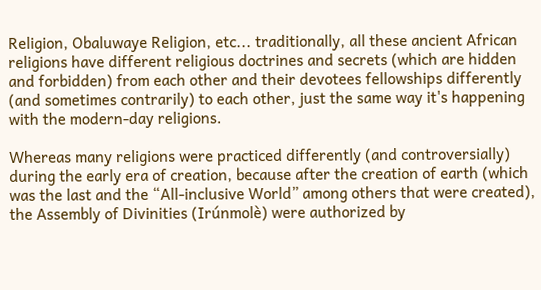Religion, Obaluwaye Religion, etc... traditionally, all these ancient African religions have different religious doctrines and secrets (which are hidden and forbidden) from each other and their devotees fellowships differently (and sometimes contrarily) to each other, just the same way it's happening with the modern-day religions.

Whereas many religions were practiced differently (and controversially) during the early era of creation, because after the creation of earth (which was the last and the “All-inclusive World” among others that were created), the Assembly of Divinities (Irúnmolè) were authorized by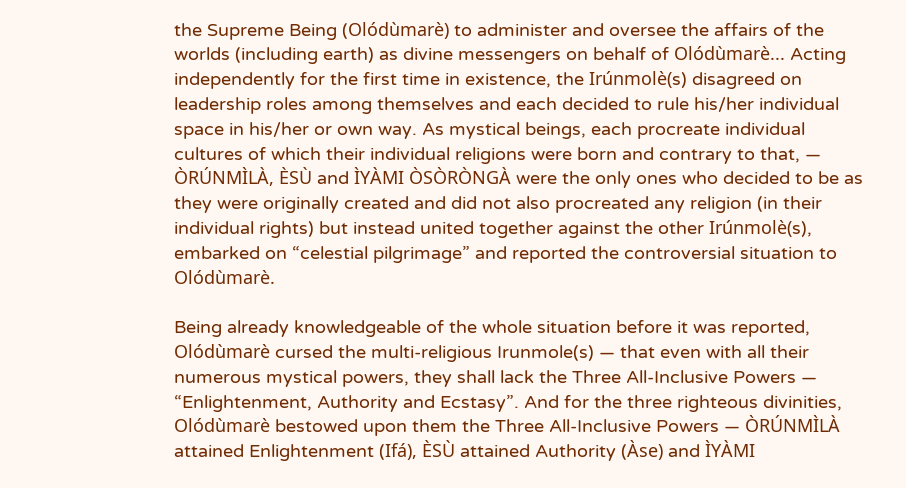the Supreme Being (Olódùmarè) to administer and oversee the affairs of the worlds (including earth) as divine messengers on behalf of Olódùmarè... Acting independently for the first time in existence, the Irúnmolè(s) disagreed on leadership roles among themselves and each decided to rule his/her individual space in his/her or own way. As mystical beings, each procreate individual cultures of which their individual religions were born and contrary to that, — ÒRÚNMÌLÀ, ÈSÙ and ÌYÀMI ÒSÒRÒNGÀ were the only ones who decided to be as they were originally created and did not also procreated any religion (in their individual rights) but instead united together against the other Irúnmolè(s), embarked on “celestial pilgrimage” and reported the controversial situation to Olódùmarè.

Being already knowledgeable of the whole situation before it was reported, Olódùmarè cursed the multi-religious Irunmole(s) — that even with all their numerous mystical powers, they shall lack the Three All-Inclusive Powers — “Enlightenment, Authority and Ecstasy”. And for the three righteous divinities, Olódùmarè bestowed upon them the Three All-Inclusive Powers — ÒRÚNMÌLÀ attained Enlightenment (Ifá), ÈSÙ attained Authority (Àse) and ÌYÀMI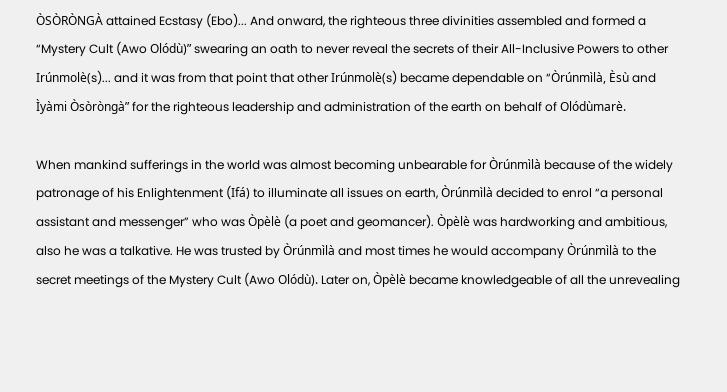ÒSÒRÒNGÀ attained Ecstasy (Ebo)... And onward, the righteous three divinities assembled and formed a “Mystery Cult (Awo Olódù)” swearing an oath to never reveal the secrets of their All-Inclusive Powers to other Irúnmolè(s)... and it was from that point that other Irúnmolè(s) became dependable on “Òrúnmìlà, Èsù and Ìyàmi Òsòròngà” for the righteous leadership and administration of the earth on behalf of Olódùmarè.

When mankind sufferings in the world was almost becoming unbearable for Òrúnmìlà because of the widely patronage of his Enlightenment (Ifá) to illuminate all issues on earth, Òrúnmìlà decided to enrol “a personal assistant and messenger” who was Òpèlè (a poet and geomancer). Òpèlè was hardworking and ambitious, also he was a talkative. He was trusted by Òrúnmìlà and most times he would accompany Òrúnmìlà to the secret meetings of the Mystery Cult (Awo Olódù). Later on, Òpèlè became knowledgeable of all the unrevealing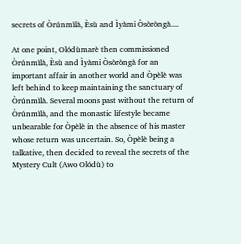secrets of Òrúnmìlà, Èsù and Ìyàmi Òsòròngà....

At one point, Olódùmarè then commissioned Òrúnmìlà, Èsù and Ìyàmi Òsòròngà for an important affair in another world and Òpèlè was left behind to keep maintaining the sanctuary of Òrúnmìlà. Several moons past without the return of Òrúnmìlà, and the monastic lifestyle became unbearable for Òpèlè in the absence of his master whose return was uncertain. So, Òpèlè being a talkative, then decided to reveal the secrets of the Mystery Cult (Awo Olódù) to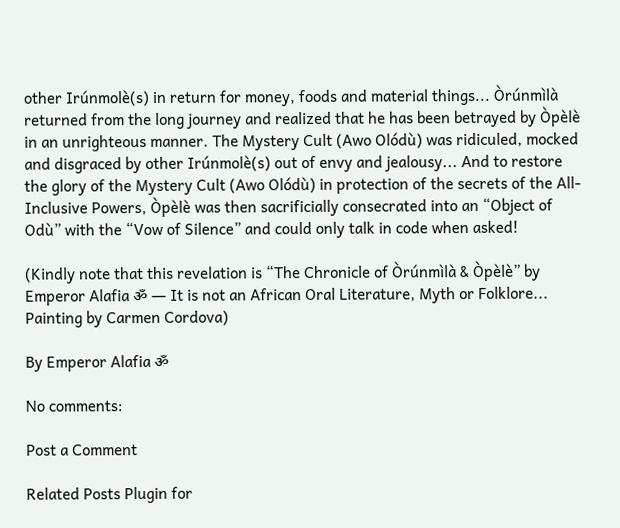other Irúnmolè(s) in return for money, foods and material things... Òrúnmìlà returned from the long journey and realized that he has been betrayed by Òpèlè in an unrighteous manner. The Mystery Cult (Awo Olódù) was ridiculed, mocked and disgraced by other Irúnmolè(s) out of envy and jealousy... And to restore the glory of the Mystery Cult (Awo Olódù) in protection of the secrets of the All-Inclusive Powers, Òpèlè was then sacrificially consecrated into an “Object of Odù” with the “Vow of Silence” and could only talk in code when asked!

(Kindly note that this revelation is “The Chronicle of Òrúnmìlà & Òpèlè” by Emperor Alafia ॐ — It is not an African Oral Literature, Myth or Folklore... Painting by Carmen Cordova)

By Emperor Alafia ॐ

No comments:

Post a Comment

Related Posts Plugin for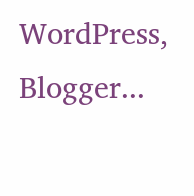WordPress, Blogger...